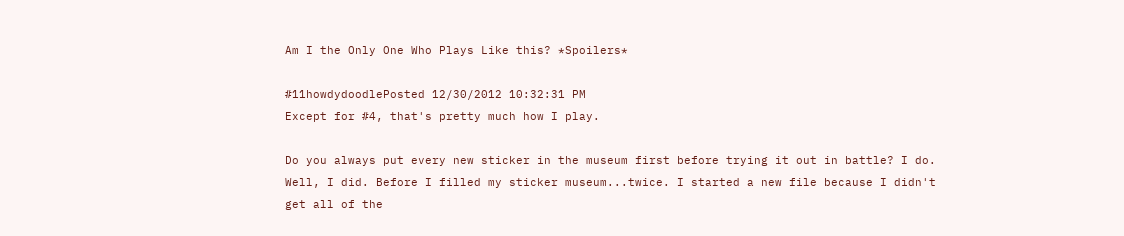Am I the Only One Who Plays Like this? *Spoilers*

#11howdydoodlePosted 12/30/2012 10:32:31 PM
Except for #4, that's pretty much how I play.

Do you always put every new sticker in the museum first before trying it out in battle? I do. Well, I did. Before I filled my sticker museum...twice. I started a new file because I didn't get all of the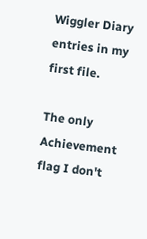Wiggler Diary entries in my first file.

The only Achievement flag I don't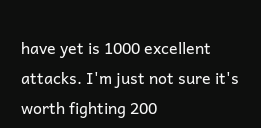have yet is 1000 excellent attacks. I'm just not sure it's worth fighting 200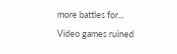more battles for...
Video games ruined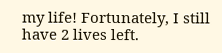my life! Fortunately, I still have 2 lives left.